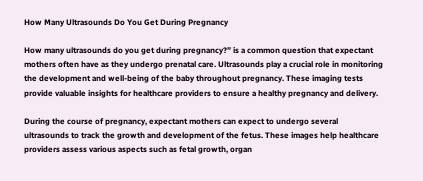How Many Ultrasounds Do You Get During Pregnancy

How many ultrasounds do you get during pregnancy?” is a common question that expectant mothers often have as they undergo prenatal care. Ultrasounds play a crucial role in monitoring the development and well-being of the baby throughout pregnancy. These imaging tests provide valuable insights for healthcare providers to ensure a healthy pregnancy and delivery.

During the course of pregnancy, expectant mothers can expect to undergo several ultrasounds to track the growth and development of the fetus. These images help healthcare providers assess various aspects such as fetal growth, organ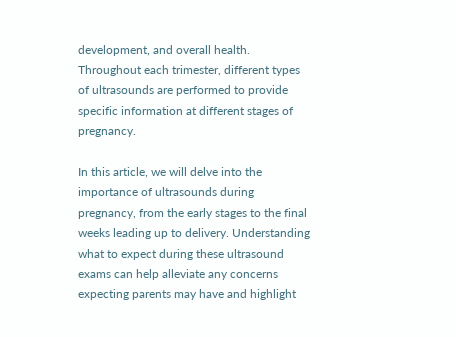development, and overall health. Throughout each trimester, different types of ultrasounds are performed to provide specific information at different stages of pregnancy.

In this article, we will delve into the importance of ultrasounds during pregnancy, from the early stages to the final weeks leading up to delivery. Understanding what to expect during these ultrasound exams can help alleviate any concerns expecting parents may have and highlight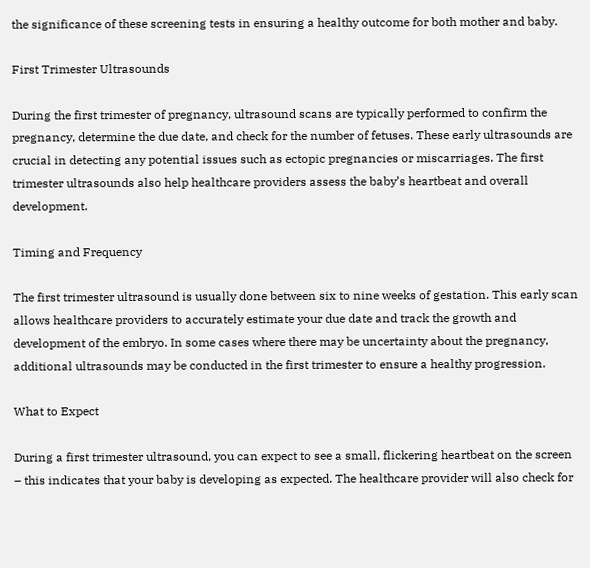the significance of these screening tests in ensuring a healthy outcome for both mother and baby.

First Trimester Ultrasounds

During the first trimester of pregnancy, ultrasound scans are typically performed to confirm the pregnancy, determine the due date, and check for the number of fetuses. These early ultrasounds are crucial in detecting any potential issues such as ectopic pregnancies or miscarriages. The first trimester ultrasounds also help healthcare providers assess the baby’s heartbeat and overall development.

Timing and Frequency

The first trimester ultrasound is usually done between six to nine weeks of gestation. This early scan allows healthcare providers to accurately estimate your due date and track the growth and development of the embryo. In some cases where there may be uncertainty about the pregnancy, additional ultrasounds may be conducted in the first trimester to ensure a healthy progression.

What to Expect

During a first trimester ultrasound, you can expect to see a small, flickering heartbeat on the screen – this indicates that your baby is developing as expected. The healthcare provider will also check for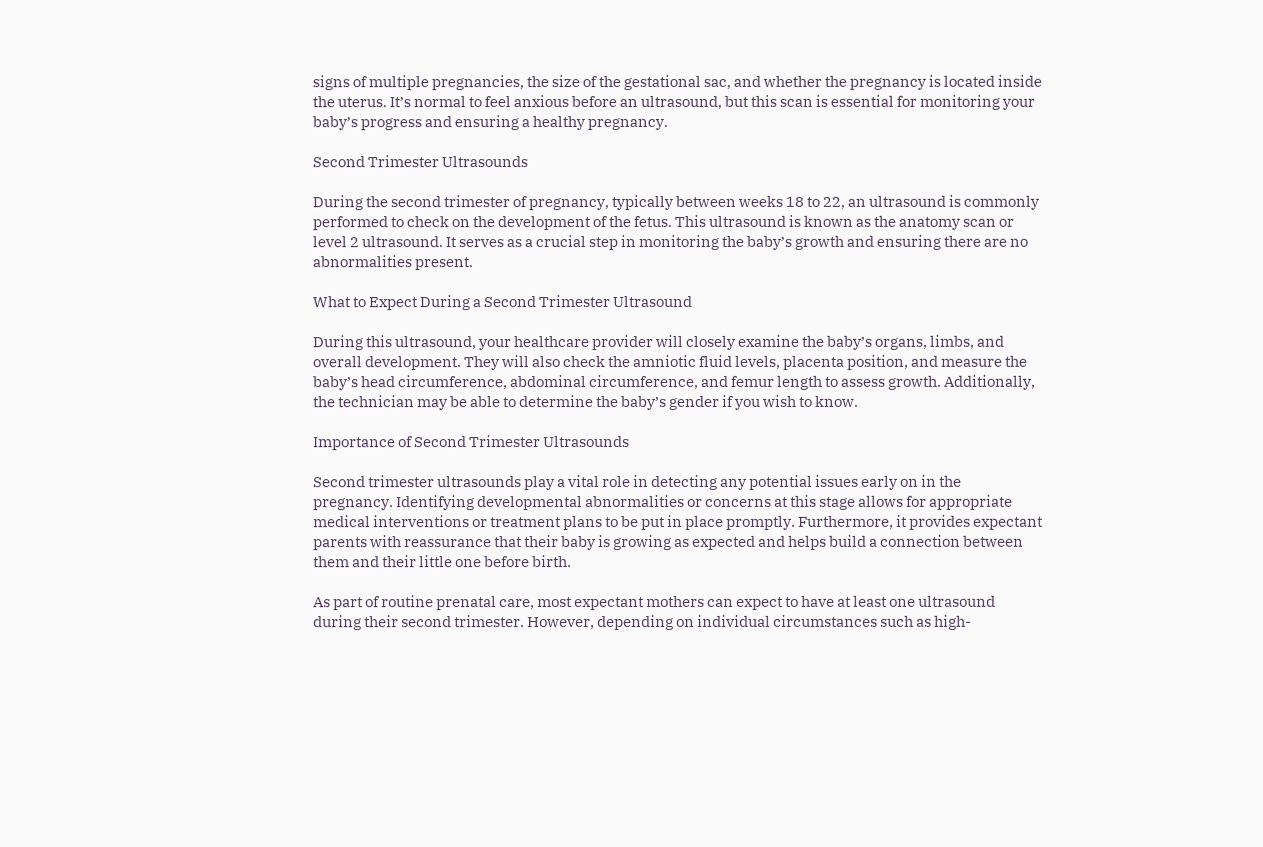signs of multiple pregnancies, the size of the gestational sac, and whether the pregnancy is located inside the uterus. It’s normal to feel anxious before an ultrasound, but this scan is essential for monitoring your baby’s progress and ensuring a healthy pregnancy.

Second Trimester Ultrasounds

During the second trimester of pregnancy, typically between weeks 18 to 22, an ultrasound is commonly performed to check on the development of the fetus. This ultrasound is known as the anatomy scan or level 2 ultrasound. It serves as a crucial step in monitoring the baby’s growth and ensuring there are no abnormalities present.

What to Expect During a Second Trimester Ultrasound

During this ultrasound, your healthcare provider will closely examine the baby’s organs, limbs, and overall development. They will also check the amniotic fluid levels, placenta position, and measure the baby’s head circumference, abdominal circumference, and femur length to assess growth. Additionally, the technician may be able to determine the baby’s gender if you wish to know.

Importance of Second Trimester Ultrasounds

Second trimester ultrasounds play a vital role in detecting any potential issues early on in the pregnancy. Identifying developmental abnormalities or concerns at this stage allows for appropriate medical interventions or treatment plans to be put in place promptly. Furthermore, it provides expectant parents with reassurance that their baby is growing as expected and helps build a connection between them and their little one before birth.

As part of routine prenatal care, most expectant mothers can expect to have at least one ultrasound during their second trimester. However, depending on individual circumstances such as high-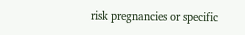risk pregnancies or specific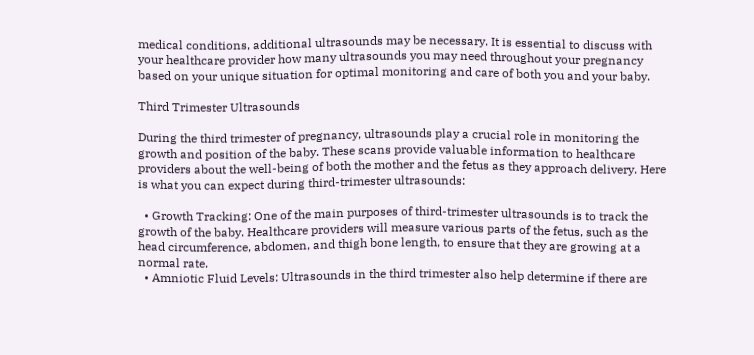medical conditions, additional ultrasounds may be necessary. It is essential to discuss with your healthcare provider how many ultrasounds you may need throughout your pregnancy based on your unique situation for optimal monitoring and care of both you and your baby.

Third Trimester Ultrasounds

During the third trimester of pregnancy, ultrasounds play a crucial role in monitoring the growth and position of the baby. These scans provide valuable information to healthcare providers about the well-being of both the mother and the fetus as they approach delivery. Here is what you can expect during third-trimester ultrasounds:

  • Growth Tracking: One of the main purposes of third-trimester ultrasounds is to track the growth of the baby. Healthcare providers will measure various parts of the fetus, such as the head circumference, abdomen, and thigh bone length, to ensure that they are growing at a normal rate.
  • Amniotic Fluid Levels: Ultrasounds in the third trimester also help determine if there are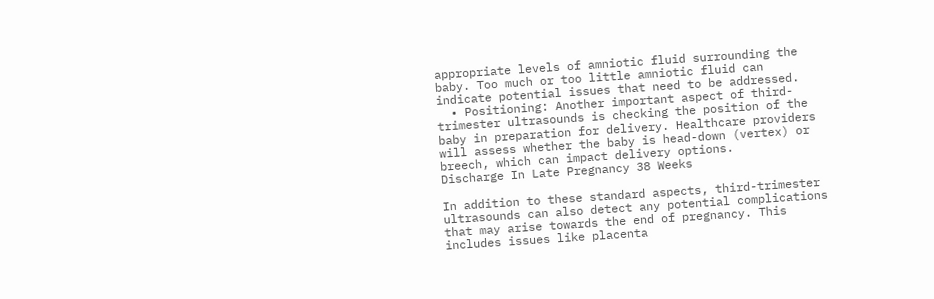appropriate levels of amniotic fluid surrounding the baby. Too much or too little amniotic fluid can indicate potential issues that need to be addressed.
  • Positioning: Another important aspect of third-trimester ultrasounds is checking the position of the baby in preparation for delivery. Healthcare providers will assess whether the baby is head-down (vertex) or breech, which can impact delivery options.
Discharge In Late Pregnancy 38 Weeks

In addition to these standard aspects, third-trimester ultrasounds can also detect any potential complications that may arise towards the end of pregnancy. This includes issues like placenta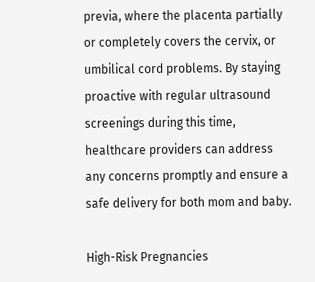previa, where the placenta partially or completely covers the cervix, or umbilical cord problems. By staying proactive with regular ultrasound screenings during this time, healthcare providers can address any concerns promptly and ensure a safe delivery for both mom and baby.

High-Risk Pregnancies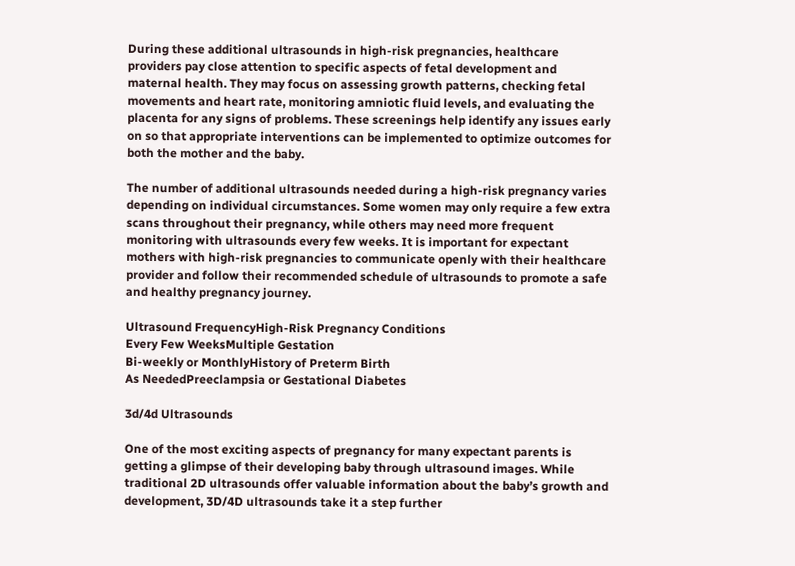During these additional ultrasounds in high-risk pregnancies, healthcare providers pay close attention to specific aspects of fetal development and maternal health. They may focus on assessing growth patterns, checking fetal movements and heart rate, monitoring amniotic fluid levels, and evaluating the placenta for any signs of problems. These screenings help identify any issues early on so that appropriate interventions can be implemented to optimize outcomes for both the mother and the baby.

The number of additional ultrasounds needed during a high-risk pregnancy varies depending on individual circumstances. Some women may only require a few extra scans throughout their pregnancy, while others may need more frequent monitoring with ultrasounds every few weeks. It is important for expectant mothers with high-risk pregnancies to communicate openly with their healthcare provider and follow their recommended schedule of ultrasounds to promote a safe and healthy pregnancy journey.

Ultrasound FrequencyHigh-Risk Pregnancy Conditions
Every Few WeeksMultiple Gestation
Bi-weekly or MonthlyHistory of Preterm Birth
As NeededPreeclampsia or Gestational Diabetes

3d/4d Ultrasounds

One of the most exciting aspects of pregnancy for many expectant parents is getting a glimpse of their developing baby through ultrasound images. While traditional 2D ultrasounds offer valuable information about the baby’s growth and development, 3D/4D ultrasounds take it a step further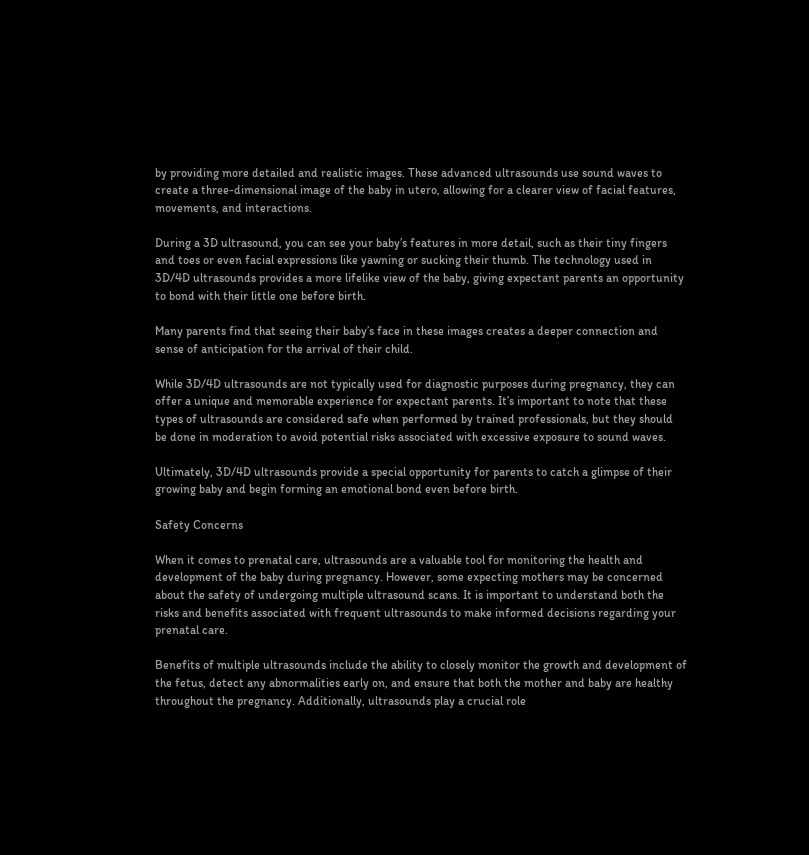by providing more detailed and realistic images. These advanced ultrasounds use sound waves to create a three-dimensional image of the baby in utero, allowing for a clearer view of facial features, movements, and interactions.

During a 3D ultrasound, you can see your baby’s features in more detail, such as their tiny fingers and toes or even facial expressions like yawning or sucking their thumb. The technology used in 3D/4D ultrasounds provides a more lifelike view of the baby, giving expectant parents an opportunity to bond with their little one before birth.

Many parents find that seeing their baby’s face in these images creates a deeper connection and sense of anticipation for the arrival of their child.

While 3D/4D ultrasounds are not typically used for diagnostic purposes during pregnancy, they can offer a unique and memorable experience for expectant parents. It’s important to note that these types of ultrasounds are considered safe when performed by trained professionals, but they should be done in moderation to avoid potential risks associated with excessive exposure to sound waves.

Ultimately, 3D/4D ultrasounds provide a special opportunity for parents to catch a glimpse of their growing baby and begin forming an emotional bond even before birth.

Safety Concerns

When it comes to prenatal care, ultrasounds are a valuable tool for monitoring the health and development of the baby during pregnancy. However, some expecting mothers may be concerned about the safety of undergoing multiple ultrasound scans. It is important to understand both the risks and benefits associated with frequent ultrasounds to make informed decisions regarding your prenatal care.

Benefits of multiple ultrasounds include the ability to closely monitor the growth and development of the fetus, detect any abnormalities early on, and ensure that both the mother and baby are healthy throughout the pregnancy. Additionally, ultrasounds play a crucial role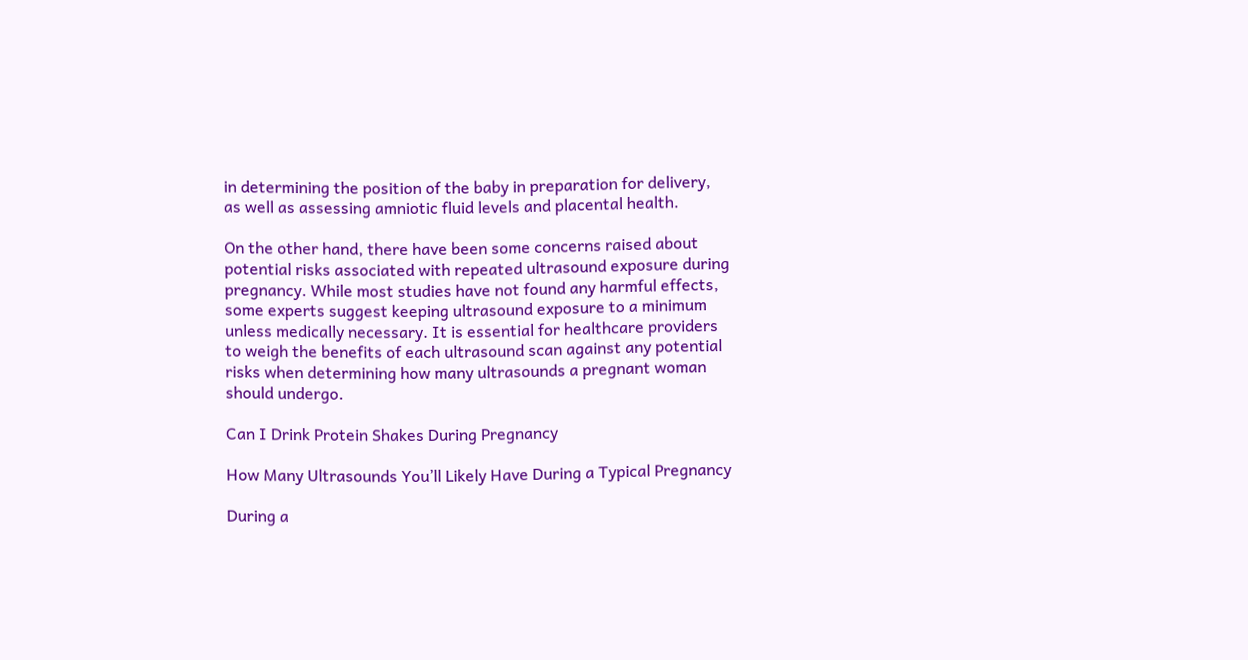in determining the position of the baby in preparation for delivery, as well as assessing amniotic fluid levels and placental health.

On the other hand, there have been some concerns raised about potential risks associated with repeated ultrasound exposure during pregnancy. While most studies have not found any harmful effects, some experts suggest keeping ultrasound exposure to a minimum unless medically necessary. It is essential for healthcare providers to weigh the benefits of each ultrasound scan against any potential risks when determining how many ultrasounds a pregnant woman should undergo.

Can I Drink Protein Shakes During Pregnancy

How Many Ultrasounds You’ll Likely Have During a Typical Pregnancy

During a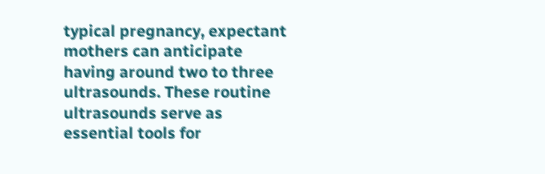typical pregnancy, expectant mothers can anticipate having around two to three ultrasounds. These routine ultrasounds serve as essential tools for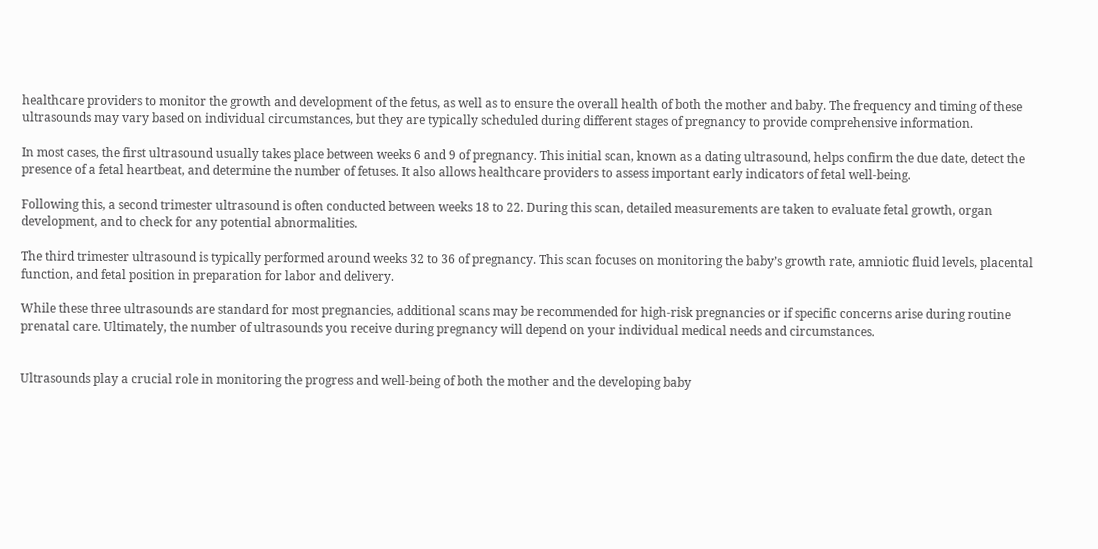healthcare providers to monitor the growth and development of the fetus, as well as to ensure the overall health of both the mother and baby. The frequency and timing of these ultrasounds may vary based on individual circumstances, but they are typically scheduled during different stages of pregnancy to provide comprehensive information.

In most cases, the first ultrasound usually takes place between weeks 6 and 9 of pregnancy. This initial scan, known as a dating ultrasound, helps confirm the due date, detect the presence of a fetal heartbeat, and determine the number of fetuses. It also allows healthcare providers to assess important early indicators of fetal well-being.

Following this, a second trimester ultrasound is often conducted between weeks 18 to 22. During this scan, detailed measurements are taken to evaluate fetal growth, organ development, and to check for any potential abnormalities.

The third trimester ultrasound is typically performed around weeks 32 to 36 of pregnancy. This scan focuses on monitoring the baby’s growth rate, amniotic fluid levels, placental function, and fetal position in preparation for labor and delivery.

While these three ultrasounds are standard for most pregnancies, additional scans may be recommended for high-risk pregnancies or if specific concerns arise during routine prenatal care. Ultimately, the number of ultrasounds you receive during pregnancy will depend on your individual medical needs and circumstances.


Ultrasounds play a crucial role in monitoring the progress and well-being of both the mother and the developing baby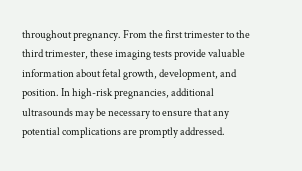throughout pregnancy. From the first trimester to the third trimester, these imaging tests provide valuable information about fetal growth, development, and position. In high-risk pregnancies, additional ultrasounds may be necessary to ensure that any potential complications are promptly addressed.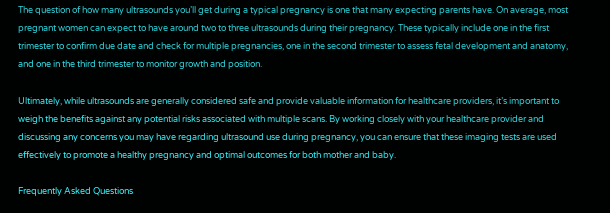The question of how many ultrasounds you’ll get during a typical pregnancy is one that many expecting parents have. On average, most pregnant women can expect to have around two to three ultrasounds during their pregnancy. These typically include one in the first trimester to confirm due date and check for multiple pregnancies, one in the second trimester to assess fetal development and anatomy, and one in the third trimester to monitor growth and position.

Ultimately, while ultrasounds are generally considered safe and provide valuable information for healthcare providers, it’s important to weigh the benefits against any potential risks associated with multiple scans. By working closely with your healthcare provider and discussing any concerns you may have regarding ultrasound use during pregnancy, you can ensure that these imaging tests are used effectively to promote a healthy pregnancy and optimal outcomes for both mother and baby.

Frequently Asked Questions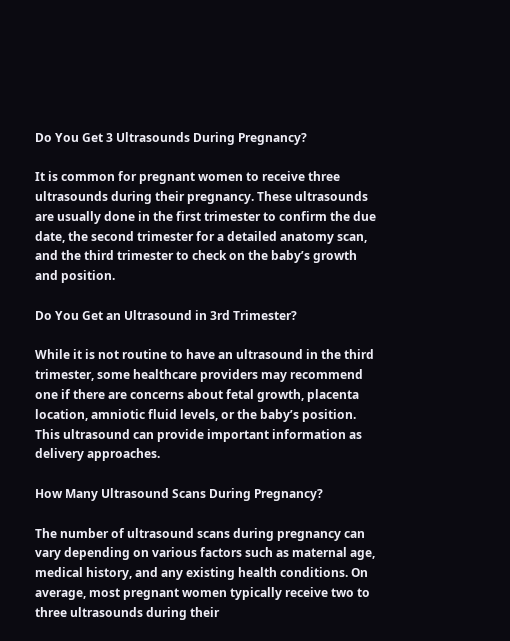Do You Get 3 Ultrasounds During Pregnancy?

It is common for pregnant women to receive three ultrasounds during their pregnancy. These ultrasounds are usually done in the first trimester to confirm the due date, the second trimester for a detailed anatomy scan, and the third trimester to check on the baby’s growth and position.

Do You Get an Ultrasound in 3rd Trimester?

While it is not routine to have an ultrasound in the third trimester, some healthcare providers may recommend one if there are concerns about fetal growth, placenta location, amniotic fluid levels, or the baby’s position. This ultrasound can provide important information as delivery approaches.

How Many Ultrasound Scans During Pregnancy?

The number of ultrasound scans during pregnancy can vary depending on various factors such as maternal age, medical history, and any existing health conditions. On average, most pregnant women typically receive two to three ultrasounds during their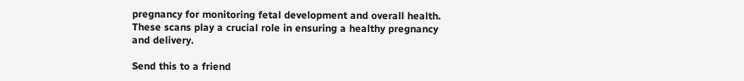pregnancy for monitoring fetal development and overall health. These scans play a crucial role in ensuring a healthy pregnancy and delivery.

Send this to a friend